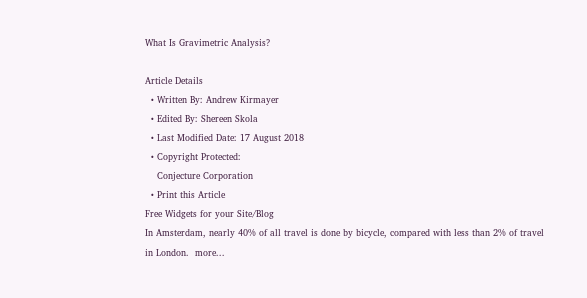What Is Gravimetric Analysis?

Article Details
  • Written By: Andrew Kirmayer
  • Edited By: Shereen Skola
  • Last Modified Date: 17 August 2018
  • Copyright Protected:
    Conjecture Corporation
  • Print this Article
Free Widgets for your Site/Blog
In Amsterdam, nearly 40% of all travel is done by bicycle, compared with less than 2% of travel in London.  more...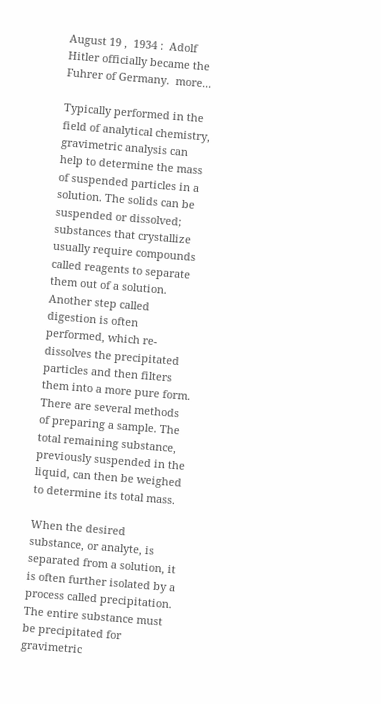August 19 ,  1934 :  Adolf Hitler officially became the Fuhrer of Germany.  more...

Typically performed in the field of analytical chemistry, gravimetric analysis can help to determine the mass of suspended particles in a solution. The solids can be suspended or dissolved; substances that crystallize usually require compounds called reagents to separate them out of a solution. Another step called digestion is often performed, which re-dissolves the precipitated particles and then filters them into a more pure form. There are several methods of preparing a sample. The total remaining substance, previously suspended in the liquid, can then be weighed to determine its total mass.

When the desired substance, or analyte, is separated from a solution, it is often further isolated by a process called precipitation. The entire substance must be precipitated for gravimetric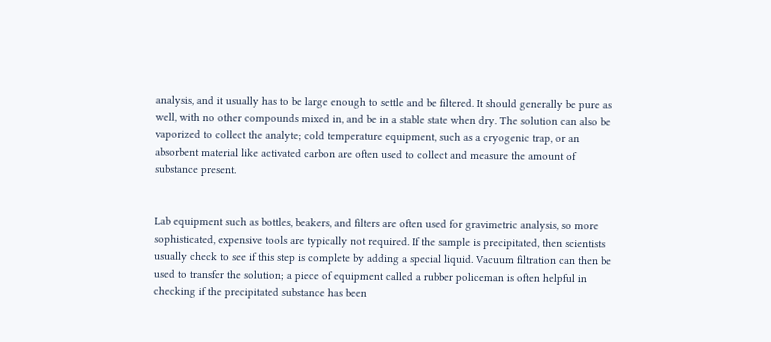analysis, and it usually has to be large enough to settle and be filtered. It should generally be pure as well, with no other compounds mixed in, and be in a stable state when dry. The solution can also be vaporized to collect the analyte; cold temperature equipment, such as a cryogenic trap, or an absorbent material like activated carbon are often used to collect and measure the amount of substance present.


Lab equipment such as bottles, beakers, and filters are often used for gravimetric analysis, so more sophisticated, expensive tools are typically not required. If the sample is precipitated, then scientists usually check to see if this step is complete by adding a special liquid. Vacuum filtration can then be used to transfer the solution; a piece of equipment called a rubber policeman is often helpful in checking if the precipitated substance has been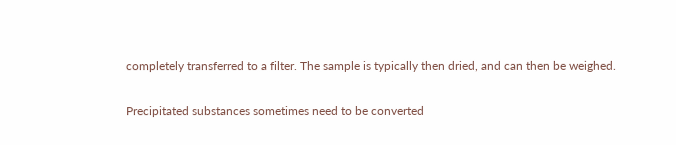completely transferred to a filter. The sample is typically then dried, and can then be weighed.

Precipitated substances sometimes need to be converted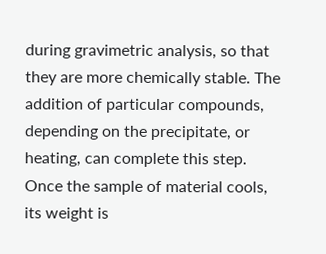during gravimetric analysis, so that they are more chemically stable. The addition of particular compounds, depending on the precipitate, or heating, can complete this step. Once the sample of material cools, its weight is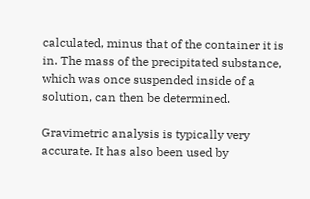calculated, minus that of the container it is in. The mass of the precipitated substance, which was once suspended inside of a solution, can then be determined.

Gravimetric analysis is typically very accurate. It has also been used by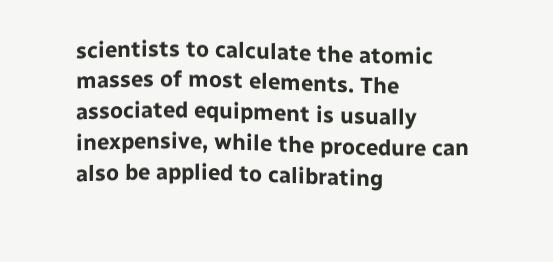scientists to calculate the atomic masses of most elements. The associated equipment is usually inexpensive, while the procedure can also be applied to calibrating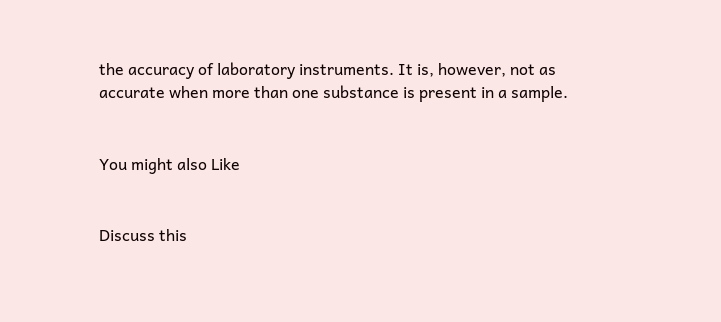the accuracy of laboratory instruments. It is, however, not as accurate when more than one substance is present in a sample.


You might also Like


Discuss this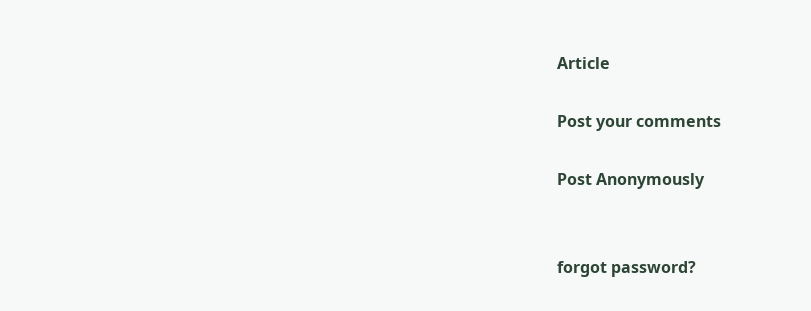Article

Post your comments

Post Anonymously


forgot password?